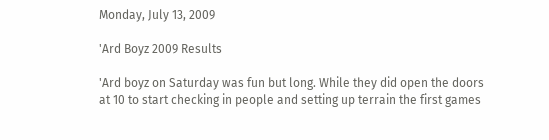Monday, July 13, 2009

'Ard Boyz 2009 Results

'Ard boyz on Saturday was fun but long. While they did open the doors at 10 to start checking in people and setting up terrain the first games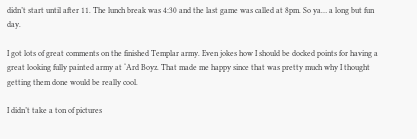didn’t start until after 11. The lunch break was 4:30 and the last game was called at 8pm. So ya… a long but fun day.

I got lots of great comments on the finished Templar army. Even jokes how I should be docked points for having a great looking fully painted army at ‘Ard Boyz. That made me happy since that was pretty much why I thought getting them done would be really cool.

I didn’t take a ton of pictures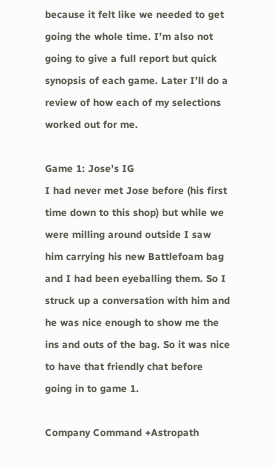because it felt like we needed to get going the whole time. I’m also not going to give a full report but quick synopsis of each game. Later I’ll do a review of how each of my selections worked out for me.

Game 1: Jose’s IG
I had never met Jose before (his first time down to this shop) but while we were milling around outside I saw him carrying his new Battlefoam bag and I had been eyeballing them. So I struck up a conversation with him and he was nice enough to show me the ins and outs of the bag. So it was nice to have that friendly chat before going in to game 1.

Company Command +Astropath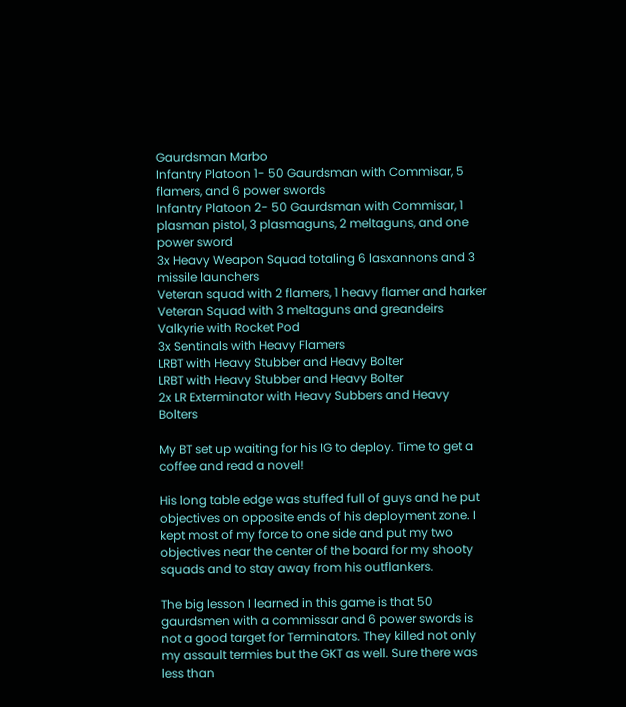Gaurdsman Marbo
Infantry Platoon 1- 50 Gaurdsman with Commisar, 5 flamers, and 6 power swords
Infantry Platoon 2- 50 Gaurdsman with Commisar, 1 plasman pistol, 3 plasmaguns, 2 meltaguns, and one power sword
3x Heavy Weapon Squad totaling 6 lasxannons and 3 missile launchers
Veteran squad with 2 flamers, 1 heavy flamer and harker
Veteran Squad with 3 meltaguns and greandeirs
Valkyrie with Rocket Pod
3x Sentinals with Heavy Flamers
LRBT with Heavy Stubber and Heavy Bolter
LRBT with Heavy Stubber and Heavy Bolter
2x LR Exterminator with Heavy Subbers and Heavy Bolters

My BT set up waiting for his IG to deploy. Time to get a coffee and read a novel!

His long table edge was stuffed full of guys and he put objectives on opposite ends of his deployment zone. I kept most of my force to one side and put my two objectives near the center of the board for my shooty squads and to stay away from his outflankers.

The big lesson I learned in this game is that 50 gaurdsmen with a commissar and 6 power swords is not a good target for Terminators. They killed not only my assault termies but the GKT as well. Sure there was less than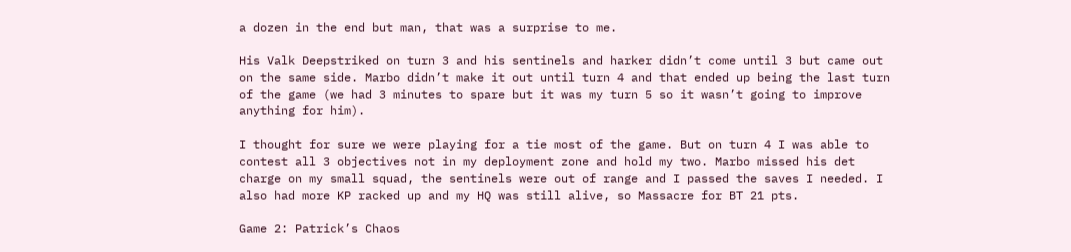a dozen in the end but man, that was a surprise to me.

His Valk Deepstriked on turn 3 and his sentinels and harker didn’t come until 3 but came out on the same side. Marbo didn’t make it out until turn 4 and that ended up being the last turn of the game (we had 3 minutes to spare but it was my turn 5 so it wasn’t going to improve anything for him).

I thought for sure we were playing for a tie most of the game. But on turn 4 I was able to contest all 3 objectives not in my deployment zone and hold my two. Marbo missed his det charge on my small squad, the sentinels were out of range and I passed the saves I needed. I also had more KP racked up and my HQ was still alive, so Massacre for BT 21 pts.

Game 2: Patrick’s Chaos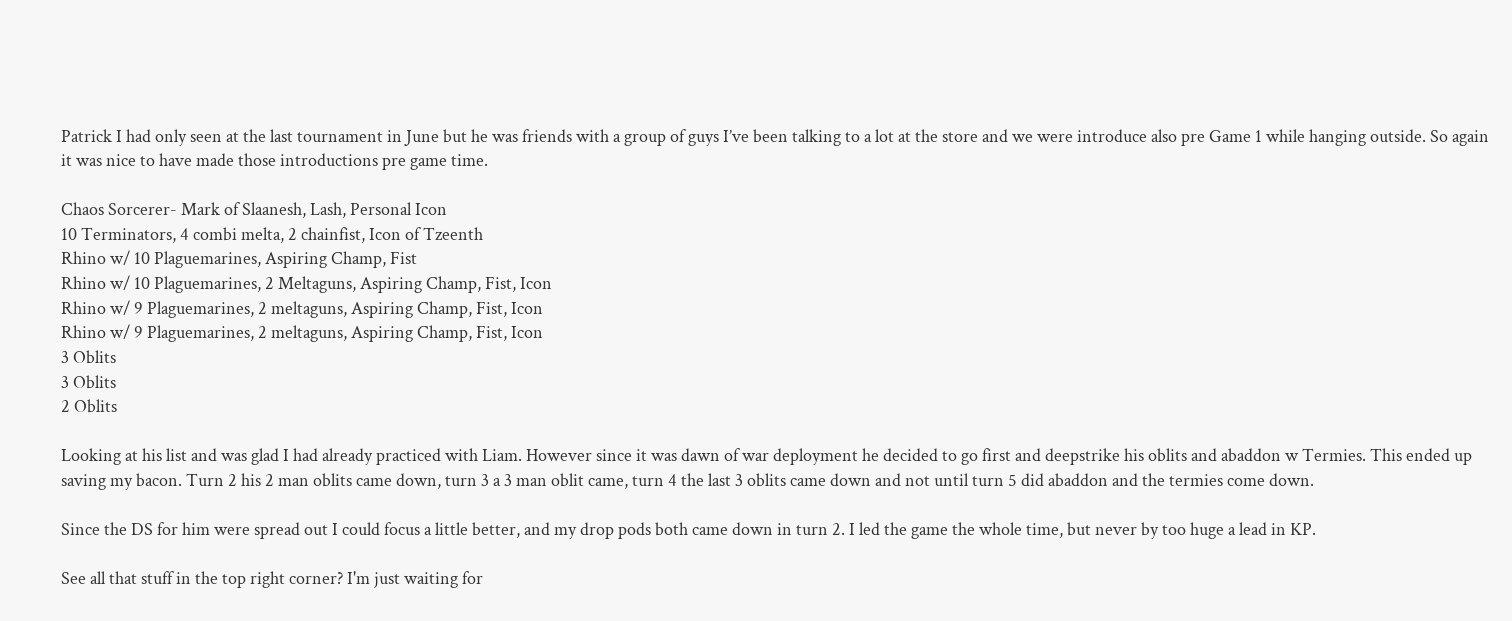Patrick I had only seen at the last tournament in June but he was friends with a group of guys I’ve been talking to a lot at the store and we were introduce also pre Game 1 while hanging outside. So again it was nice to have made those introductions pre game time.

Chaos Sorcerer- Mark of Slaanesh, Lash, Personal Icon
10 Terminators, 4 combi melta, 2 chainfist, Icon of Tzeenth
Rhino w/ 10 Plaguemarines, Aspiring Champ, Fist
Rhino w/ 10 Plaguemarines, 2 Meltaguns, Aspiring Champ, Fist, Icon
Rhino w/ 9 Plaguemarines, 2 meltaguns, Aspiring Champ, Fist, Icon
Rhino w/ 9 Plaguemarines, 2 meltaguns, Aspiring Champ, Fist, Icon
3 Oblits
3 Oblits
2 Oblits

Looking at his list and was glad I had already practiced with Liam. However since it was dawn of war deployment he decided to go first and deepstrike his oblits and abaddon w Termies. This ended up saving my bacon. Turn 2 his 2 man oblits came down, turn 3 a 3 man oblit came, turn 4 the last 3 oblits came down and not until turn 5 did abaddon and the termies come down.

Since the DS for him were spread out I could focus a little better, and my drop pods both came down in turn 2. I led the game the whole time, but never by too huge a lead in KP.

See all that stuff in the top right corner? I'm just waiting for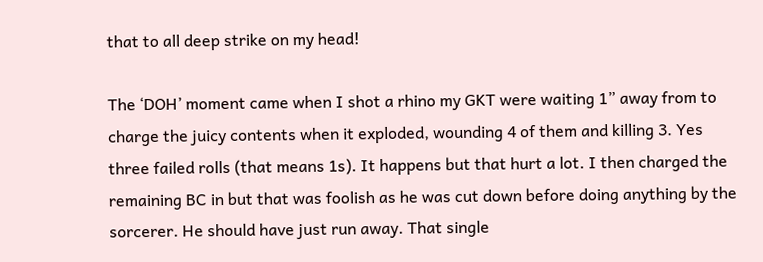that to all deep strike on my head!

The ‘DOH’ moment came when I shot a rhino my GKT were waiting 1” away from to charge the juicy contents when it exploded, wounding 4 of them and killing 3. Yes three failed rolls (that means 1s). It happens but that hurt a lot. I then charged the remaining BC in but that was foolish as he was cut down before doing anything by the sorcerer. He should have just run away. That single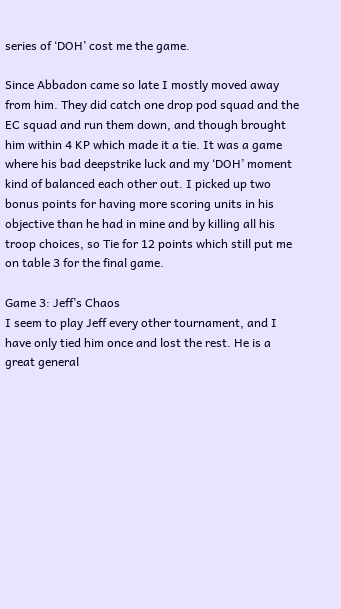series of ‘DOH’ cost me the game.

Since Abbadon came so late I mostly moved away from him. They did catch one drop pod squad and the EC squad and run them down, and though brought him within 4 KP which made it a tie. It was a game where his bad deepstrike luck and my ‘DOH’ moment kind of balanced each other out. I picked up two bonus points for having more scoring units in his objective than he had in mine and by killing all his troop choices, so Tie for 12 points which still put me on table 3 for the final game.

Game 3: Jeff’s Chaos
I seem to play Jeff every other tournament, and I have only tied him once and lost the rest. He is a great general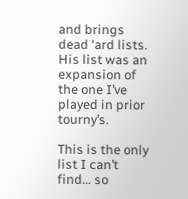and brings dead ‘ard lists. His list was an expansion of the one I’ve played in prior tourny’s.

This is the only list I can’t find… so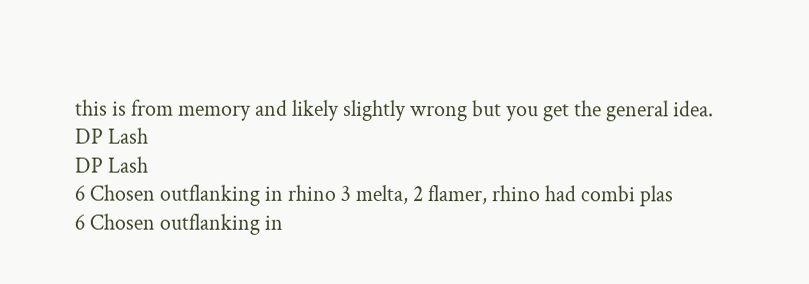this is from memory and likely slightly wrong but you get the general idea.
DP Lash
DP Lash
6 Chosen outflanking in rhino 3 melta, 2 flamer, rhino had combi plas
6 Chosen outflanking in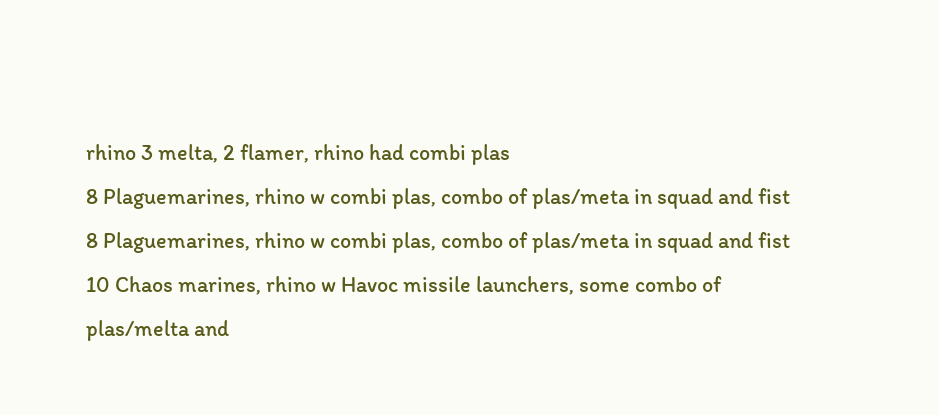rhino 3 melta, 2 flamer, rhino had combi plas
8 Plaguemarines, rhino w combi plas, combo of plas/meta in squad and fist
8 Plaguemarines, rhino w combi plas, combo of plas/meta in squad and fist
10 Chaos marines, rhino w Havoc missile launchers, some combo of plas/melta and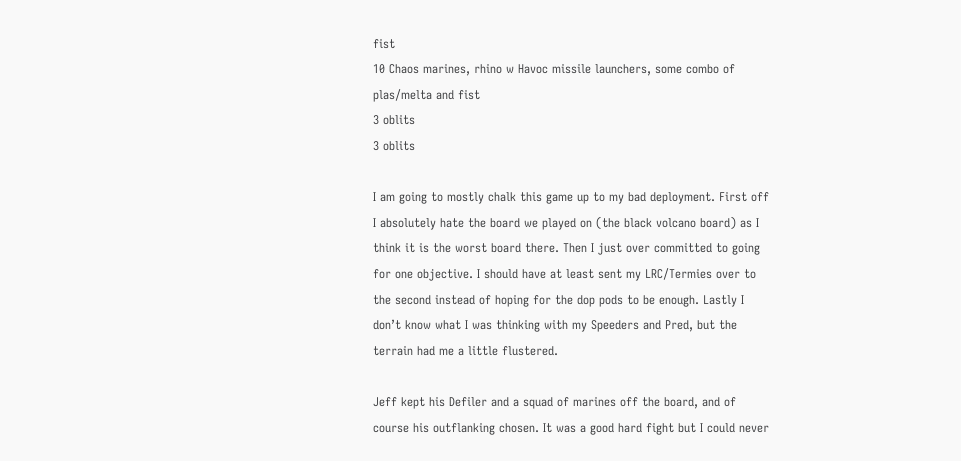fist
10 Chaos marines, rhino w Havoc missile launchers, some combo of plas/melta and fist
3 oblits
3 oblits

I am going to mostly chalk this game up to my bad deployment. First off I absolutely hate the board we played on (the black volcano board) as I think it is the worst board there. Then I just over committed to going for one objective. I should have at least sent my LRC/Termies over to the second instead of hoping for the dop pods to be enough. Lastly I don’t know what I was thinking with my Speeders and Pred, but the terrain had me a little flustered.

Jeff kept his Defiler and a squad of marines off the board, and of course his outflanking chosen. It was a good hard fight but I could never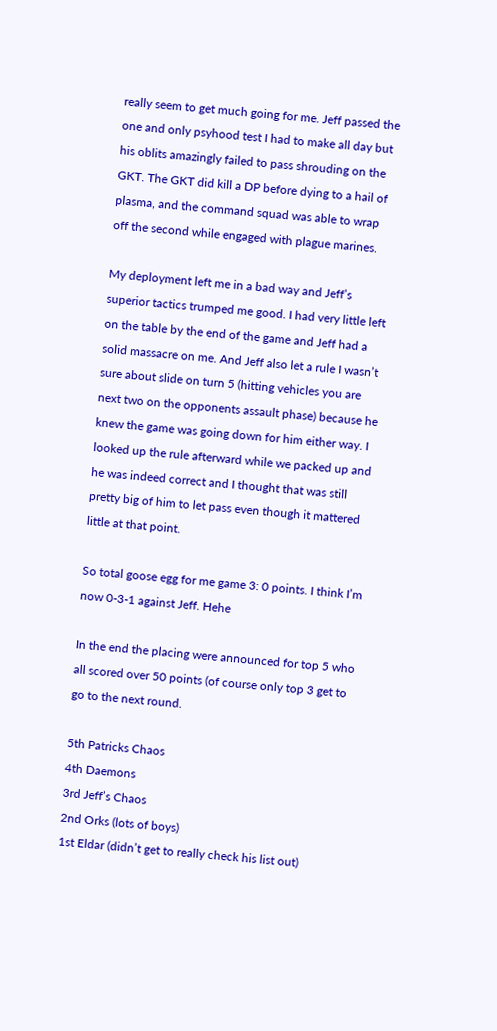really seem to get much going for me. Jeff passed the one and only psyhood test I had to make all day but his oblits amazingly failed to pass shrouding on the GKT. The GKT did kill a DP before dying to a hail of plasma, and the command squad was able to wrap off the second while engaged with plague marines.

My deployment left me in a bad way and Jeff’s superior tactics trumped me good. I had very little left on the table by the end of the game and Jeff had a solid massacre on me. And Jeff also let a rule I wasn’t sure about slide on turn 5 (hitting vehicles you are next two on the opponents assault phase) because he knew the game was going down for him either way. I looked up the rule afterward while we packed up and he was indeed correct and I thought that was still pretty big of him to let pass even though it mattered little at that point.

So total goose egg for me game 3: 0 points. I think I’m now 0-3-1 against Jeff. Hehe

In the end the placing were announced for top 5 who all scored over 50 points (of course only top 3 get to go to the next round.

5th Patricks Chaos
4th Daemons
3rd Jeff’s Chaos
2nd Orks (lots of boys)
1st Eldar (didn’t get to really check his list out)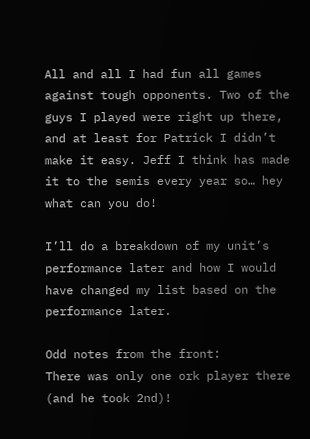All and all I had fun all games against tough opponents. Two of the guys I played were right up there, and at least for Patrick I didn’t make it easy. Jeff I think has made it to the semis every year so… hey what can you do!

I’ll do a breakdown of my unit’s performance later and how I would have changed my list based on the performance later.

Odd notes from the front:
There was only one ork player there (and he took 2nd)!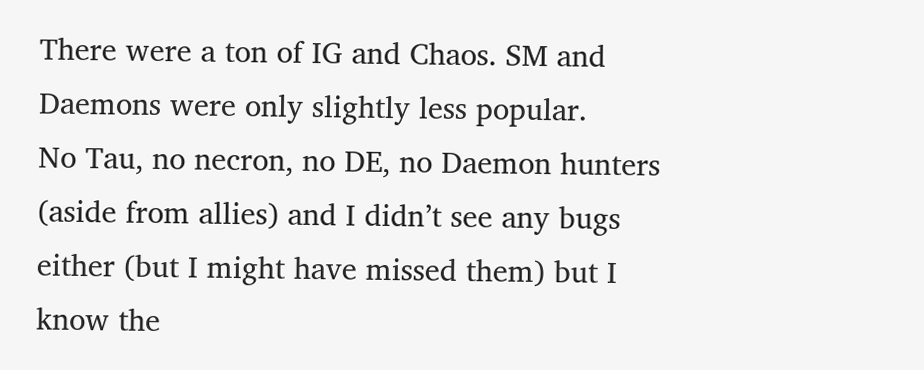There were a ton of IG and Chaos. SM and Daemons were only slightly less popular.
No Tau, no necron, no DE, no Daemon hunters (aside from allies) and I didn’t see any bugs either (but I might have missed them) but I know the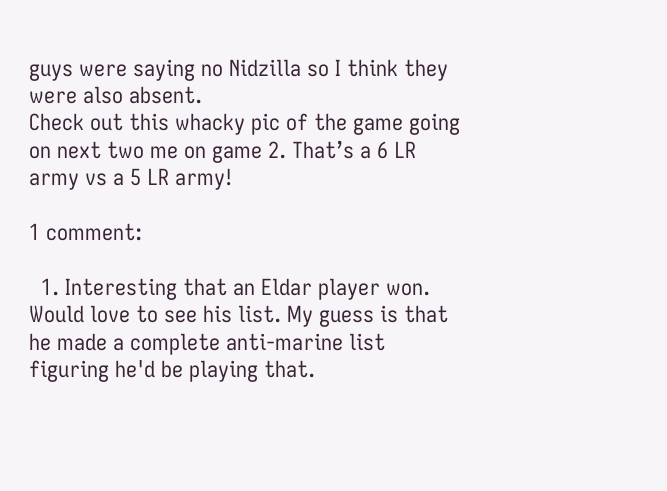guys were saying no Nidzilla so I think they were also absent.
Check out this whacky pic of the game going on next two me on game 2. That’s a 6 LR army vs a 5 LR army!

1 comment:

  1. Interesting that an Eldar player won. Would love to see his list. My guess is that he made a complete anti-marine list figuring he'd be playing that.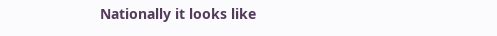Nationally it looks like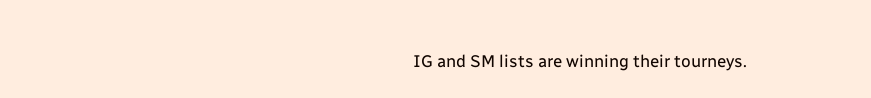IG and SM lists are winning their tourneys.